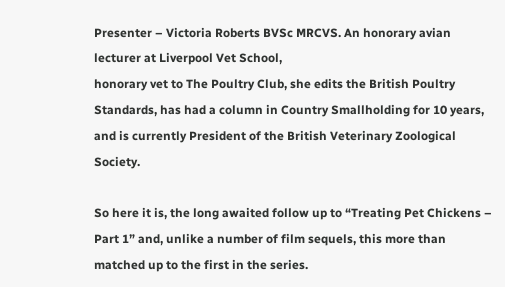Presenter – Victoria Roberts BVSc MRCVS. An honorary avian lecturer at Liverpool Vet School,
honorary vet to The Poultry Club, she edits the British Poultry Standards, has had a column in Country Smallholding for 10 years, and is currently President of the British Veterinary Zoological Society.

So here it is, the long awaited follow up to “Treating Pet Chickens – Part 1” and, unlike a number of film sequels, this more than matched up to the first in the series.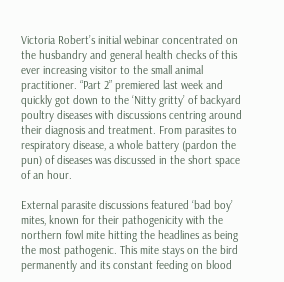Victoria Robert’s initial webinar concentrated on the husbandry and general health checks of this ever increasing visitor to the small animal practitioner. “Part 2” premiered last week and quickly got down to the ‘Nitty gritty’ of backyard poultry diseases with discussions centring around their diagnosis and treatment. From parasites to respiratory disease, a whole battery (pardon the pun) of diseases was discussed in the short space of an hour.

External parasite discussions featured ‘bad boy’ mites, known for their pathogenicity with the northern fowl mite hitting the headlines as being the most pathogenic. This mite stays on the bird permanently and its constant feeding on blood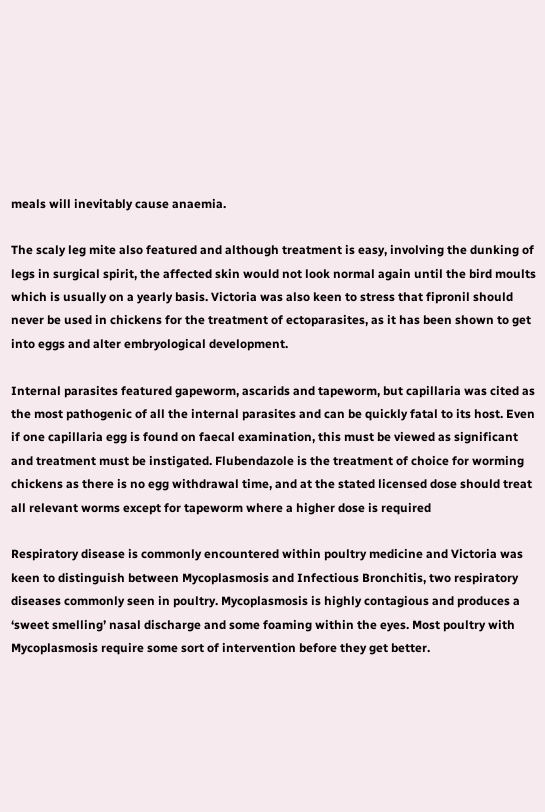meals will inevitably cause anaemia.

The scaly leg mite also featured and although treatment is easy, involving the dunking of legs in surgical spirit, the affected skin would not look normal again until the bird moults which is usually on a yearly basis. Victoria was also keen to stress that fipronil should never be used in chickens for the treatment of ectoparasites, as it has been shown to get into eggs and alter embryological development.

Internal parasites featured gapeworm, ascarids and tapeworm, but capillaria was cited as the most pathogenic of all the internal parasites and can be quickly fatal to its host. Even if one capillaria egg is found on faecal examination, this must be viewed as significant and treatment must be instigated. Flubendazole is the treatment of choice for worming chickens as there is no egg withdrawal time, and at the stated licensed dose should treat all relevant worms except for tapeworm where a higher dose is required

Respiratory disease is commonly encountered within poultry medicine and Victoria was keen to distinguish between Mycoplasmosis and Infectious Bronchitis, two respiratory diseases commonly seen in poultry. Mycoplasmosis is highly contagious and produces a ‘sweet smelling’ nasal discharge and some foaming within the eyes. Most poultry with Mycoplasmosis require some sort of intervention before they get better.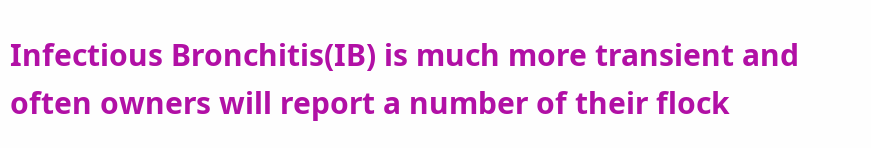Infectious Bronchitis(IB) is much more transient and often owners will report a number of their flock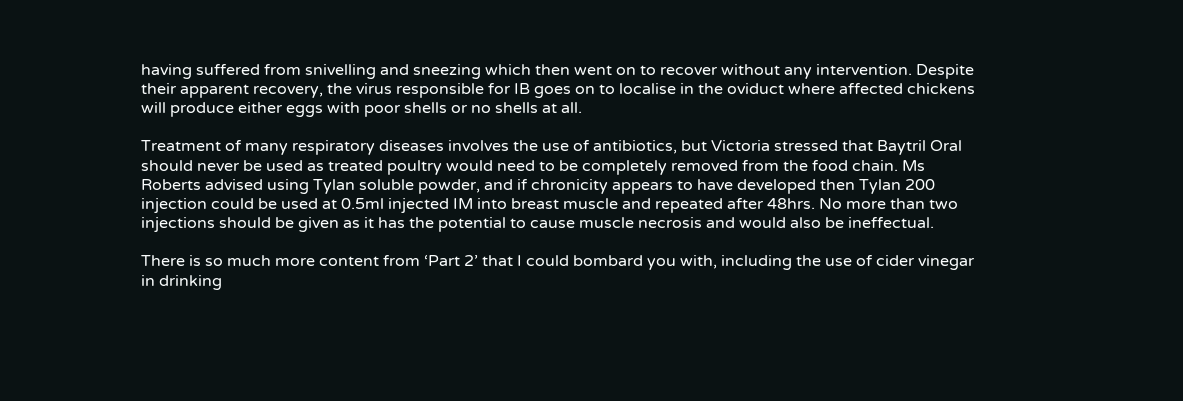having suffered from snivelling and sneezing which then went on to recover without any intervention. Despite their apparent recovery, the virus responsible for IB goes on to localise in the oviduct where affected chickens will produce either eggs with poor shells or no shells at all.

Treatment of many respiratory diseases involves the use of antibiotics, but Victoria stressed that Baytril Oral should never be used as treated poultry would need to be completely removed from the food chain. Ms Roberts advised using Tylan soluble powder, and if chronicity appears to have developed then Tylan 200 injection could be used at 0.5ml injected IM into breast muscle and repeated after 48hrs. No more than two injections should be given as it has the potential to cause muscle necrosis and would also be ineffectual.

There is so much more content from ‘Part 2’ that I could bombard you with, including the use of cider vinegar in drinking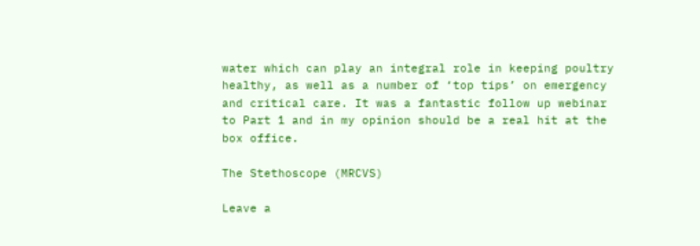water which can play an integral role in keeping poultry healthy, as well as a number of ‘top tips’ on emergency and critical care. It was a fantastic follow up webinar to Part 1 and in my opinion should be a real hit at the box office.

The Stethoscope (MRCVS)

Leave a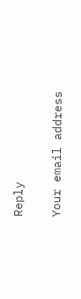Reply

Your email address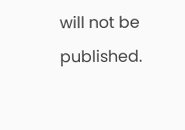will not be published.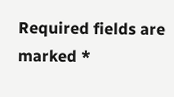Required fields are marked *